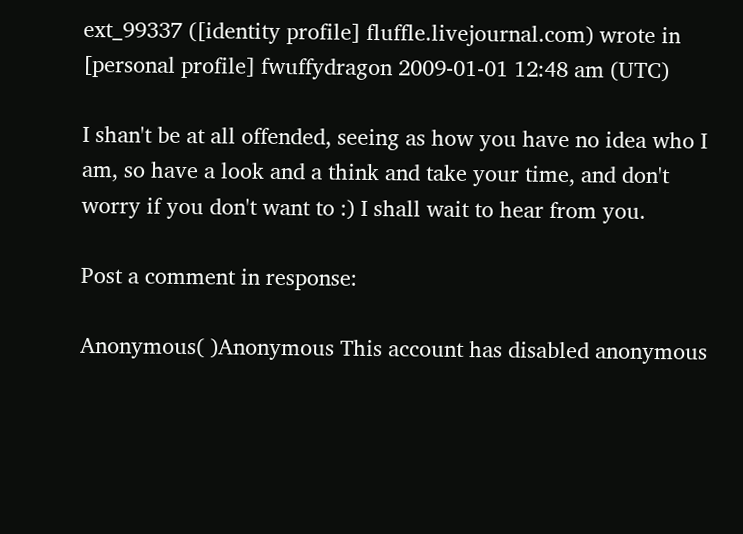ext_99337 ([identity profile] fluffle.livejournal.com) wrote in [personal profile] fwuffydragon 2009-01-01 12:48 am (UTC)

I shan't be at all offended, seeing as how you have no idea who I am, so have a look and a think and take your time, and don't worry if you don't want to :) I shall wait to hear from you.

Post a comment in response:

Anonymous( )Anonymous This account has disabled anonymous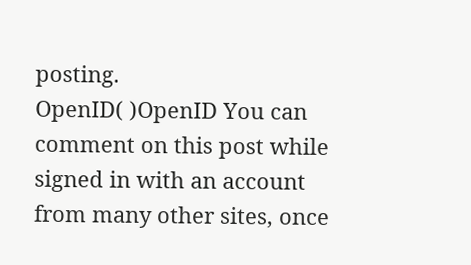posting.
OpenID( )OpenID You can comment on this post while signed in with an account from many other sites, once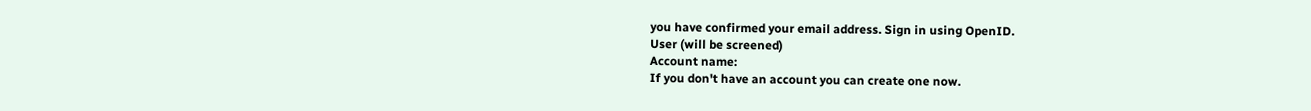you have confirmed your email address. Sign in using OpenID.
User (will be screened)
Account name:
If you don't have an account you can create one now.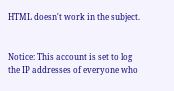HTML doesn't work in the subject.


Notice: This account is set to log the IP addresses of everyone who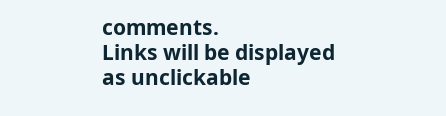comments.
Links will be displayed as unclickable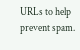URLs to help prevent spam.